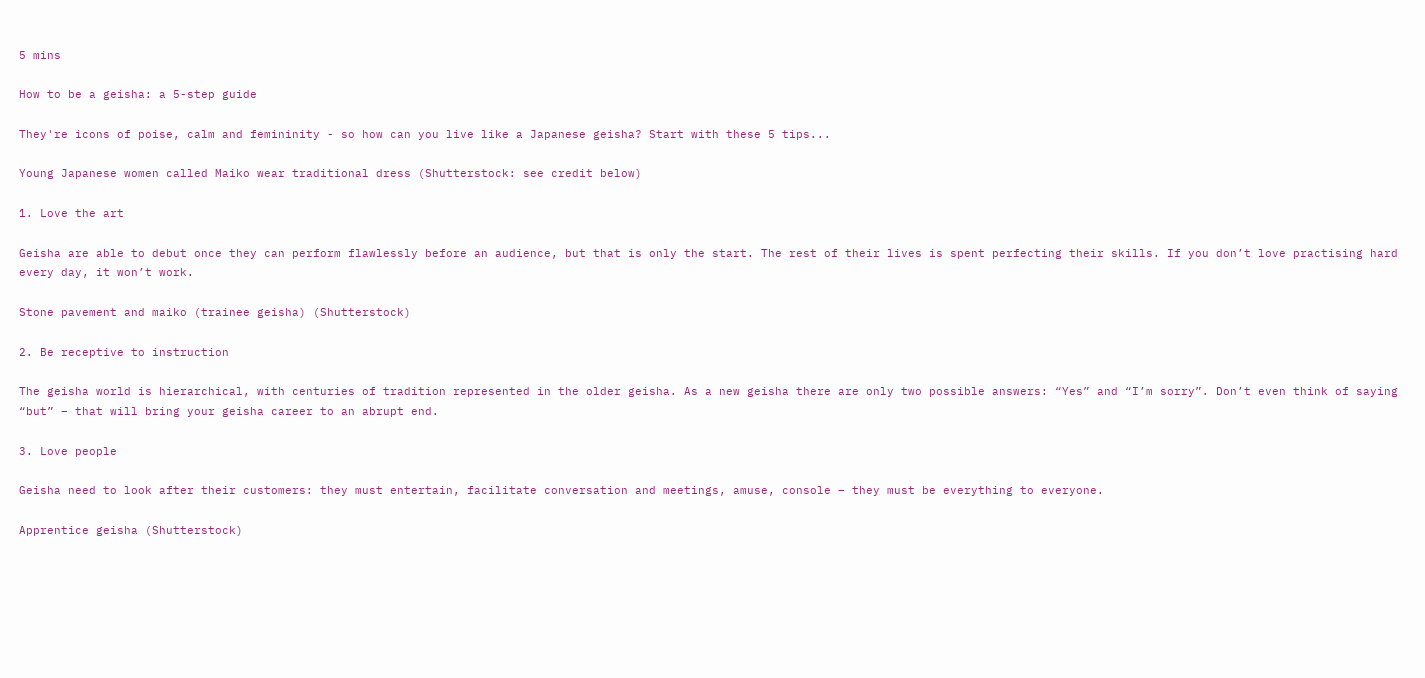5 mins

How to be a geisha: a 5-step guide

They're icons of poise, calm and femininity - so how can you live like a Japanese geisha? Start with these 5 tips...

Young Japanese women called Maiko wear traditional dress (Shutterstock: see credit below)

1. Love the art

Geisha are able to debut once they can perform flawlessly before an audience, but that is only the start. The rest of their lives is spent perfecting their skills. If you don’t love practising hard every day, it won’t work.

Stone pavement and maiko (trainee geisha) (Shutterstock)

2. Be receptive to instruction

The geisha world is hierarchical, with centuries of tradition represented in the older geisha. As a new geisha there are only two possible answers: “Yes” and “I’m sorry”. Don’t even think of saying “but” – that will bring your geisha career to an abrupt end.

3. Love people

Geisha need to look after their customers: they must entertain, facilitate conversation and meetings, amuse, console – they must be everything to everyone.

Apprentice geisha (Shutterstock)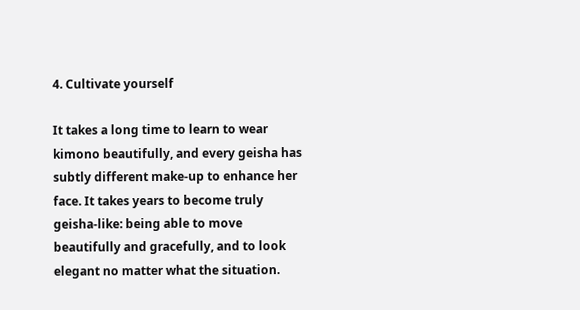4. Cultivate yourself

It takes a long time to learn to wear kimono beautifully, and every geisha has subtly different make-up to enhance her face. It takes years to become truly geisha-like: being able to move beautifully and gracefully, and to look elegant no matter what the situation.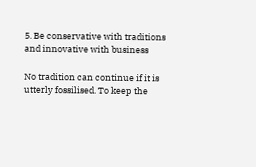5. Be conservative with traditions and innovative with business

No tradition can continue if it is utterly fossilised. To keep the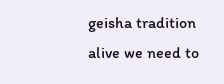geisha tradition alive we need to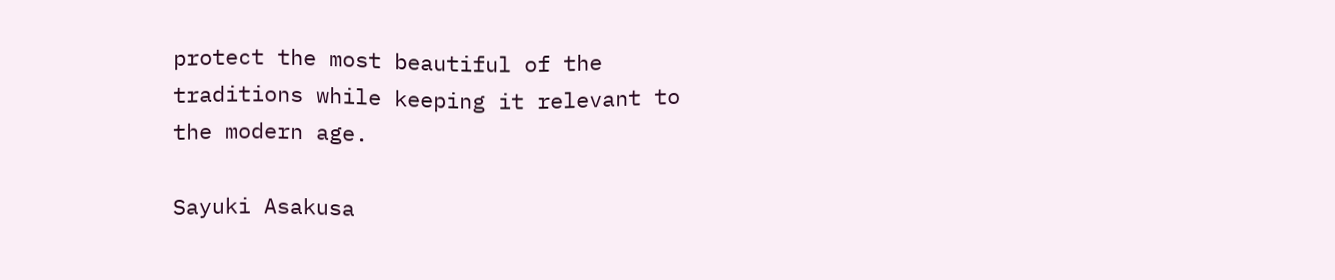protect the most beautiful of the traditions while keeping it relevant to the modern age.

Sayuki Asakusa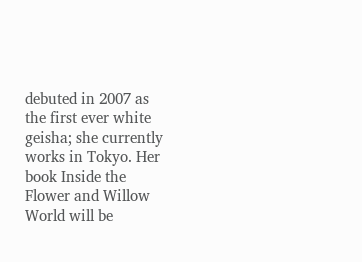debuted in 2007 as the first ever white geisha; she currently works in Tokyo. Her book Inside the Flower and Willow World will be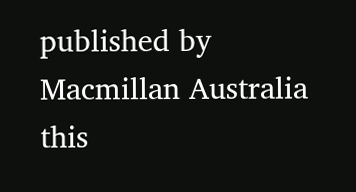published by Macmillan Australia this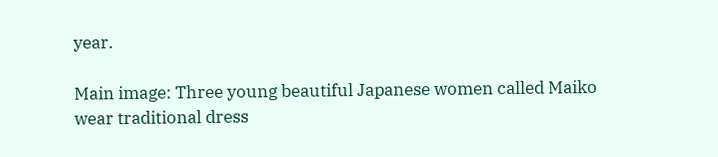year.

Main image: Three young beautiful Japanese women called Maiko wear traditional dress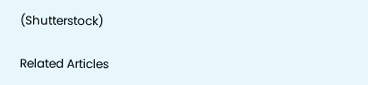(Shutterstock)

Related Articles